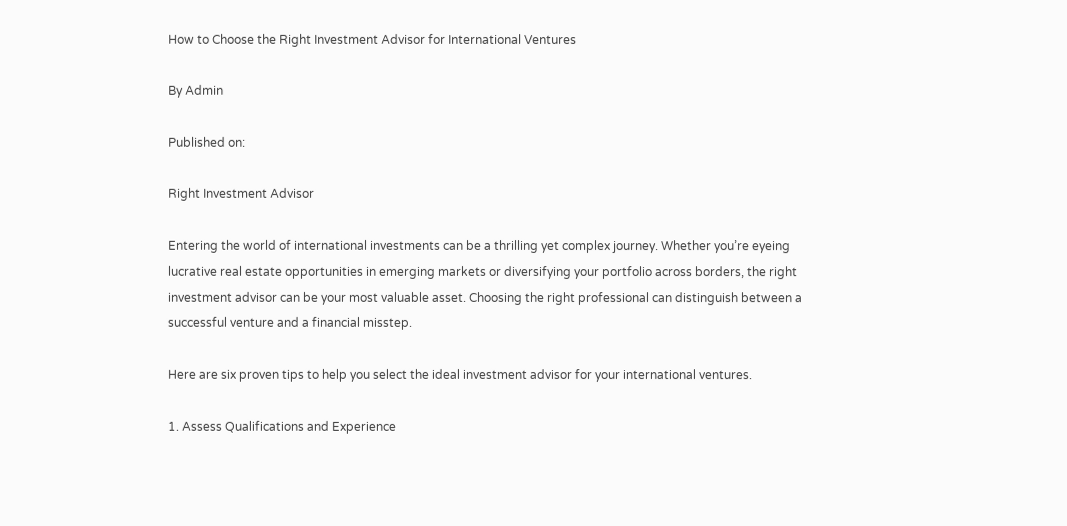How to Choose the Right Investment Advisor for International Ventures

By Admin

Published on:

Right Investment Advisor

Entering the world of international investments can be a thrilling yet complex journey. Whether you’re eyeing lucrative real estate opportunities in emerging markets or diversifying your portfolio across borders, the right investment advisor can be your most valuable asset. Choosing the right professional can distinguish between a successful venture and a financial misstep.

Here are six proven tips to help you select the ideal investment advisor for your international ventures.

1. Assess Qualifications and Experience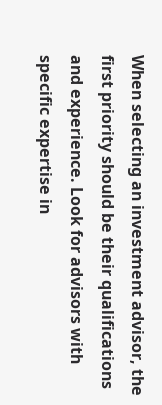When selecting an investment advisor, the first priority should be their qualifications and experience. Look for advisors with specific expertise in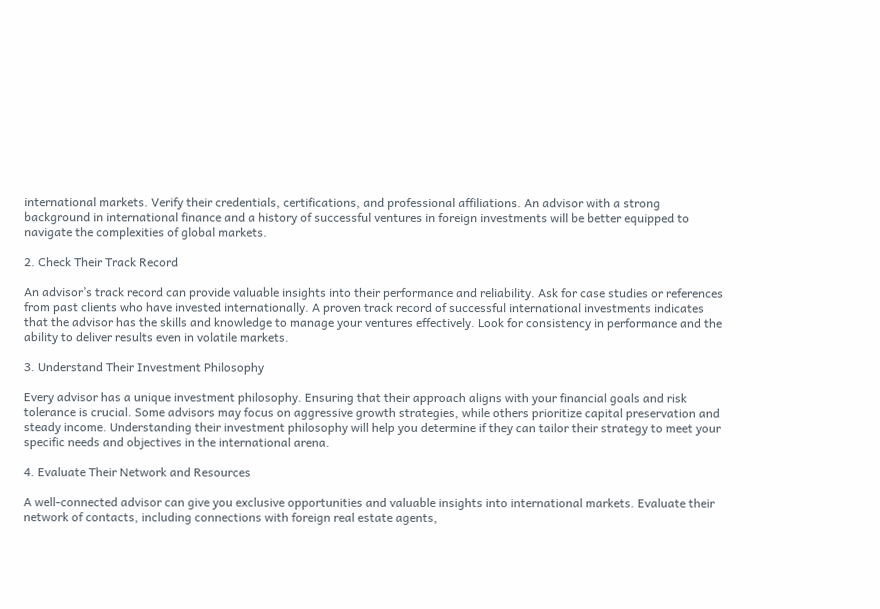international markets. Verify their credentials, certifications, and professional affiliations. An advisor with a strong background in international finance and a history of successful ventures in foreign investments will be better equipped to navigate the complexities of global markets.

2. Check Their Track Record

An advisor’s track record can provide valuable insights into their performance and reliability. Ask for case studies or references from past clients who have invested internationally. A proven track record of successful international investments indicates that the advisor has the skills and knowledge to manage your ventures effectively. Look for consistency in performance and the ability to deliver results even in volatile markets.

3. Understand Their Investment Philosophy

Every advisor has a unique investment philosophy. Ensuring that their approach aligns with your financial goals and risk tolerance is crucial. Some advisors may focus on aggressive growth strategies, while others prioritize capital preservation and steady income. Understanding their investment philosophy will help you determine if they can tailor their strategy to meet your specific needs and objectives in the international arena.

4. Evaluate Their Network and Resources

A well-connected advisor can give you exclusive opportunities and valuable insights into international markets. Evaluate their network of contacts, including connections with foreign real estate agents,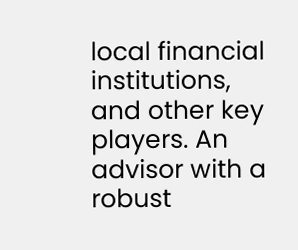local financial institutions, and other key players. An advisor with a robust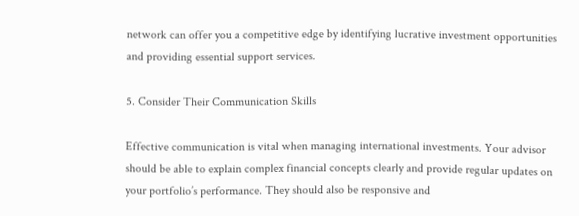network can offer you a competitive edge by identifying lucrative investment opportunities and providing essential support services.

5. Consider Their Communication Skills

Effective communication is vital when managing international investments. Your advisor should be able to explain complex financial concepts clearly and provide regular updates on your portfolio’s performance. They should also be responsive and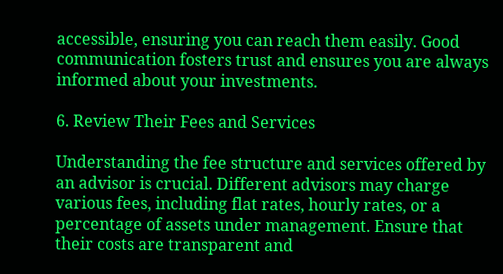accessible, ensuring you can reach them easily. Good communication fosters trust and ensures you are always informed about your investments.

6. Review Their Fees and Services

Understanding the fee structure and services offered by an advisor is crucial. Different advisors may charge various fees, including flat rates, hourly rates, or a percentage of assets under management. Ensure that their costs are transparent and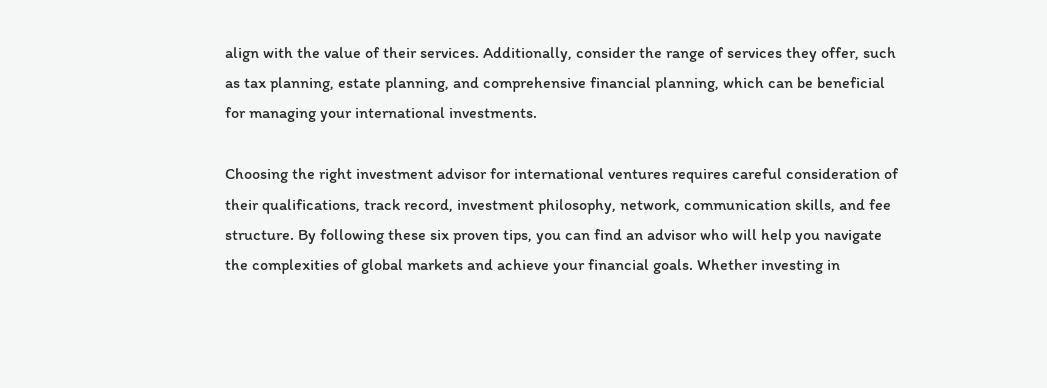align with the value of their services. Additionally, consider the range of services they offer, such as tax planning, estate planning, and comprehensive financial planning, which can be beneficial for managing your international investments.

Choosing the right investment advisor for international ventures requires careful consideration of their qualifications, track record, investment philosophy, network, communication skills, and fee structure. By following these six proven tips, you can find an advisor who will help you navigate the complexities of global markets and achieve your financial goals. Whether investing in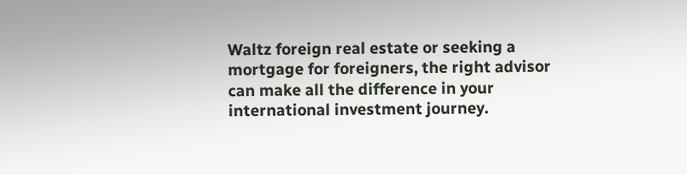Waltz foreign real estate or seeking a mortgage for foreigners, the right advisor can make all the difference in your international investment journey.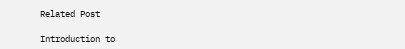Related Post

Introduction to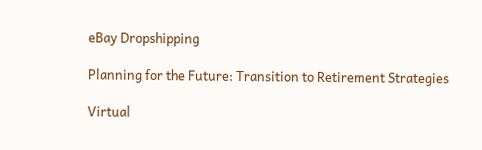eBay Dropshipping

Planning for the Future: Transition to Retirement Strategies

Virtual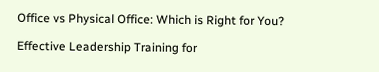Office vs Physical Office: Which is Right for You?

Effective Leadership Training for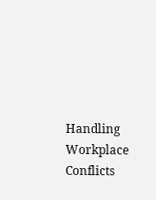Handling Workplace Conflicts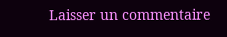Laisser un commentaire